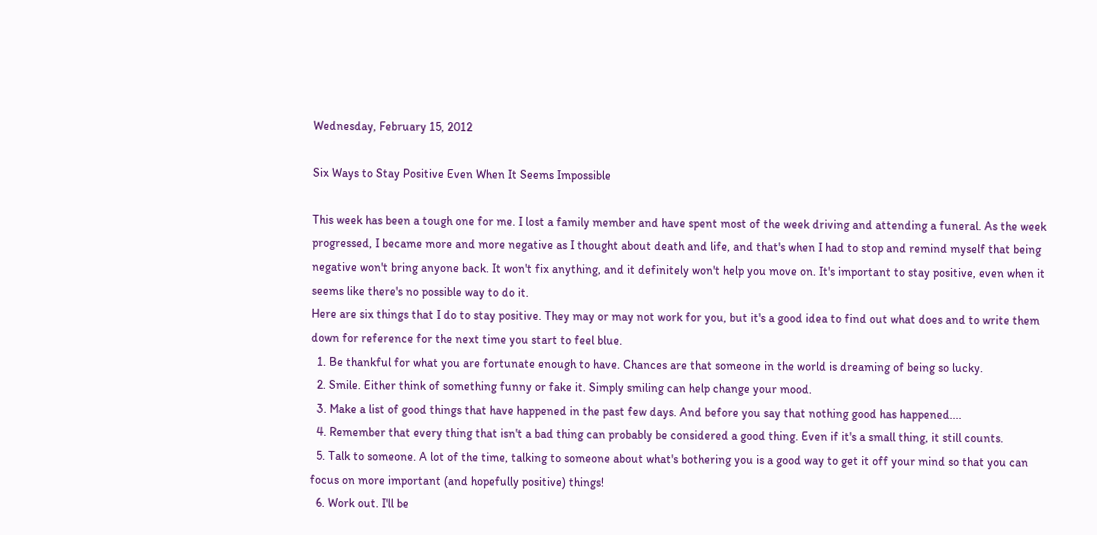Wednesday, February 15, 2012

Six Ways to Stay Positive Even When It Seems Impossible

This week has been a tough one for me. I lost a family member and have spent most of the week driving and attending a funeral. As the week progressed, I became more and more negative as I thought about death and life, and that's when I had to stop and remind myself that being negative won't bring anyone back. It won't fix anything, and it definitely won't help you move on. It's important to stay positive, even when it seems like there's no possible way to do it.
Here are six things that I do to stay positive. They may or may not work for you, but it's a good idea to find out what does and to write them down for reference for the next time you start to feel blue.
  1. Be thankful for what you are fortunate enough to have. Chances are that someone in the world is dreaming of being so lucky.
  2. Smile. Either think of something funny or fake it. Simply smiling can help change your mood.
  3. Make a list of good things that have happened in the past few days. And before you say that nothing good has happened....
  4. Remember that every thing that isn't a bad thing can probably be considered a good thing. Even if it's a small thing, it still counts.
  5. Talk to someone. A lot of the time, talking to someone about what's bothering you is a good way to get it off your mind so that you can focus on more important (and hopefully positive) things!
  6. Work out. I'll be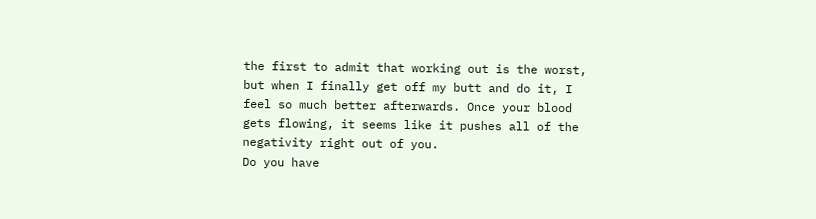the first to admit that working out is the worst, but when I finally get off my butt and do it, I feel so much better afterwards. Once your blood gets flowing, it seems like it pushes all of the negativity right out of you.
Do you have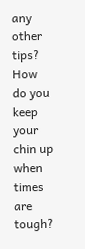any other tips? How do you keep your chin up when times are tough?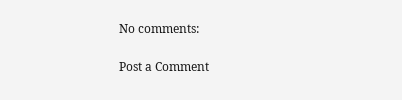No comments:

Post a Comment